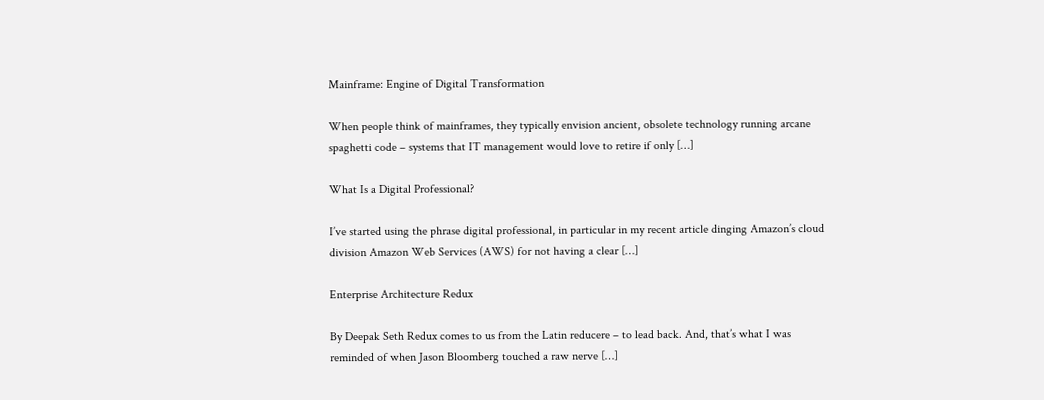Mainframe: Engine of Digital Transformation

When people think of mainframes, they typically envision ancient, obsolete technology running arcane spaghetti code – systems that IT management would love to retire if only […]

What Is a Digital Professional?

I’ve started using the phrase digital professional, in particular in my recent article dinging Amazon’s cloud division Amazon Web Services (AWS) for not having a clear […]

Enterprise Architecture Redux

By Deepak Seth Redux comes to us from the Latin reducere – to lead back. And, that’s what I was reminded of when Jason Bloomberg touched a raw nerve […]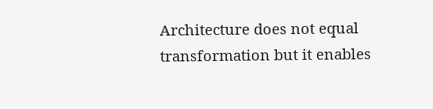Architecture does not equal transformation but it enables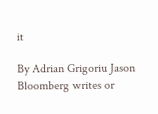it

By Adrian Grigoriu Jason Bloomberg writes or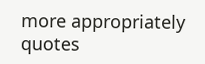more appropriately quotes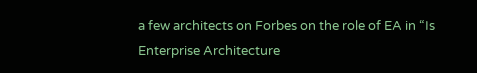a few architects on Forbes on the role of EA in “Is Enterprise Architecture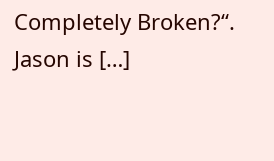Completely Broken?“. Jason is […]